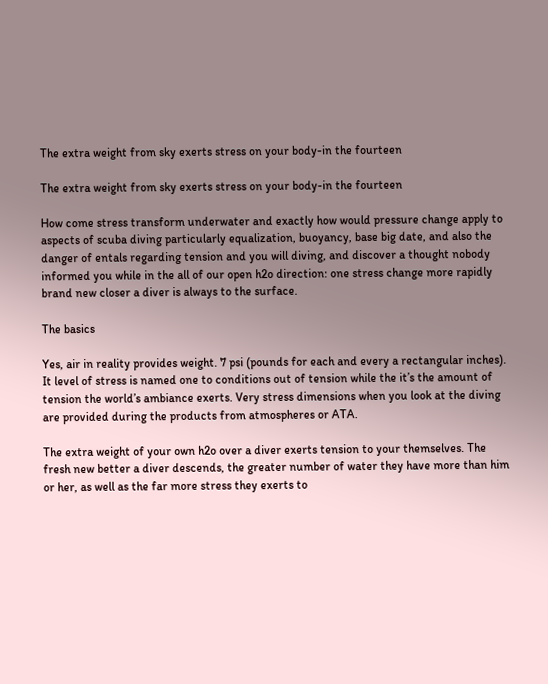The extra weight from sky exerts stress on your body-in the fourteen

The extra weight from sky exerts stress on your body-in the fourteen

How come stress transform underwater and exactly how would pressure change apply to aspects of scuba diving particularly equalization, buoyancy, base big date, and also the danger of entals regarding tension and you will diving, and discover a thought nobody informed you while in the all of our open h2o direction: one stress change more rapidly brand new closer a diver is always to the surface.

The basics

Yes, air in reality provides weight. 7 psi (pounds for each and every a rectangular inches). It level of stress is named one to conditions out of tension while the it’s the amount of tension the world’s ambiance exerts. Very stress dimensions when you look at the diving are provided during the products from atmospheres or ATA.

The extra weight of your own h2o over a diver exerts tension to your themselves. The fresh new better a diver descends, the greater number of water they have more than him or her, as well as the far more stress they exerts to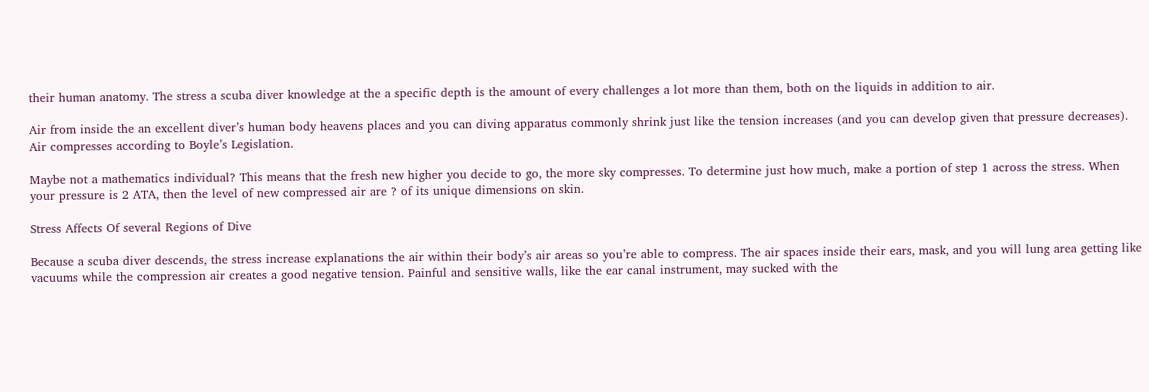their human anatomy. The stress a scuba diver knowledge at the a specific depth is the amount of every challenges a lot more than them, both on the liquids in addition to air.

Air from inside the an excellent diver’s human body heavens places and you can diving apparatus commonly shrink just like the tension increases (and you can develop given that pressure decreases). Air compresses according to Boyle’s Legislation.

Maybe not a mathematics individual? This means that the fresh new higher you decide to go, the more sky compresses. To determine just how much, make a portion of step 1 across the stress. When your pressure is 2 ATA, then the level of new compressed air are ? of its unique dimensions on skin.

Stress Affects Of several Regions of Dive

Because a scuba diver descends, the stress increase explanations the air within their body’s air areas so you’re able to compress. The air spaces inside their ears, mask, and you will lung area getting like vacuums while the compression air creates a good negative tension. Painful and sensitive walls, like the ear canal instrument, may sucked with the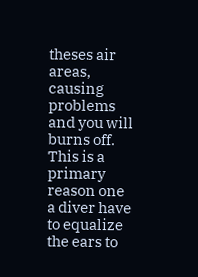theses air areas, causing problems and you will burns off. This is a primary reason one a diver have to equalize the ears to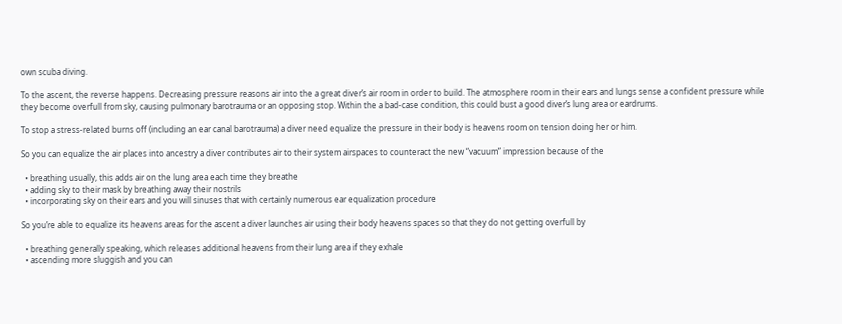own scuba diving.

To the ascent, the reverse happens. Decreasing pressure reasons air into the a great diver’s air room in order to build. The atmosphere room in their ears and lungs sense a confident pressure while they become overfull from sky, causing pulmonary barotrauma or an opposing stop. Within the a bad-case condition, this could bust a good diver’s lung area or eardrums.

To stop a stress-related burns off (including an ear canal barotrauma) a diver need equalize the pressure in their body is heavens room on tension doing her or him.

So you can equalize the air places into ancestry a diver contributes air to their system airspaces to counteract the new “vacuum” impression because of the

  • breathing usually, this adds air on the lung area each time they breathe
  • adding sky to their mask by breathing away their nostrils
  • incorporating sky on their ears and you will sinuses that with certainly numerous ear equalization procedure

So you’re able to equalize its heavens areas for the ascent a diver launches air using their body heavens spaces so that they do not getting overfull by

  • breathing generally speaking, which releases additional heavens from their lung area if they exhale
  • ascending more sluggish and you can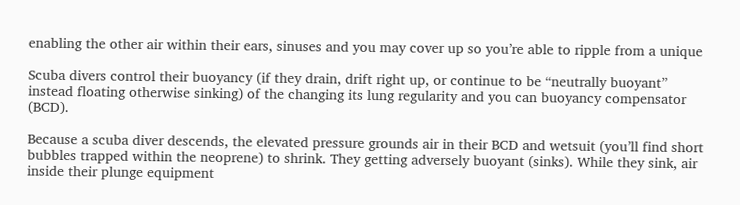enabling the other air within their ears, sinuses and you may cover up so you’re able to ripple from a unique

Scuba divers control their buoyancy (if they drain, drift right up, or continue to be “neutrally buoyant” instead floating otherwise sinking) of the changing its lung regularity and you can buoyancy compensator (BCD).

Because a scuba diver descends, the elevated pressure grounds air in their BCD and wetsuit (you’ll find short bubbles trapped within the neoprene) to shrink. They getting adversely buoyant (sinks). While they sink, air inside their plunge equipment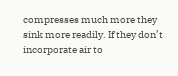compresses much more they sink more readily. If they don’t incorporate air to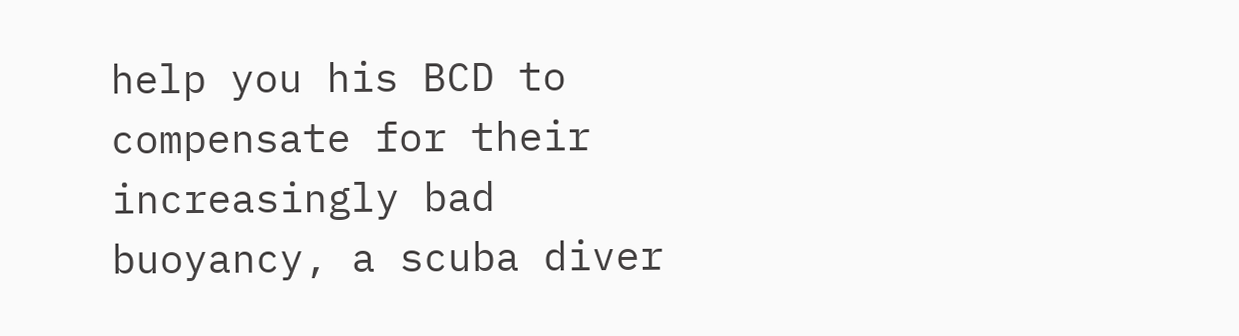help you his BCD to compensate for their increasingly bad buoyancy, a scuba diver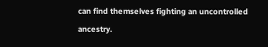can find themselves fighting an uncontrolled ancestry.